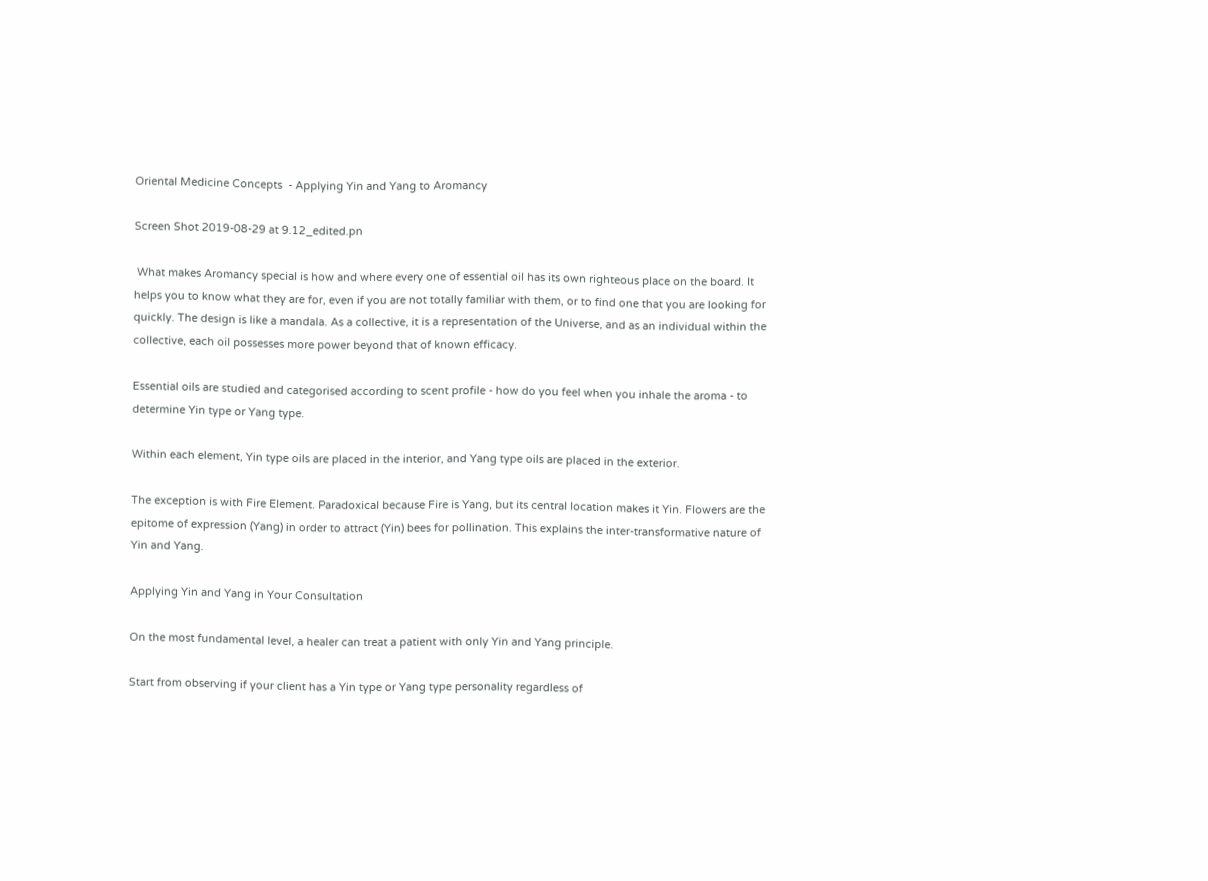Oriental Medicine Concepts  - Applying Yin and Yang to Aromancy

Screen Shot 2019-08-29 at 9.12_edited.pn

 What makes Aromancy special is how and where every one of essential oil has its own righteous place on the board. It helps you to know what they are for, even if you are not totally familiar with them, or to find one that you are looking for quickly. The design is like a mandala. As a collective, it is a representation of the Universe, and as an individual within the collective, each oil possesses more power beyond that of known efficacy.

Essential oils are studied and categorised according to scent profile - how do you feel when you inhale the aroma - to determine Yin type or Yang type.

Within each element, Yin type oils are placed in the interior, and Yang type oils are placed in the exterior.

The exception is with Fire Element. Paradoxical because Fire is Yang, but its central location makes it Yin. Flowers are the epitome of expression (Yang) in order to attract (Yin) bees for pollination. This explains the inter-transformative nature of Yin and Yang.

Applying Yin and Yang in Your Consultation

On the most fundamental level, a healer can treat a patient with only Yin and Yang principle.

Start from observing if your client has a Yin type or Yang type personality regardless of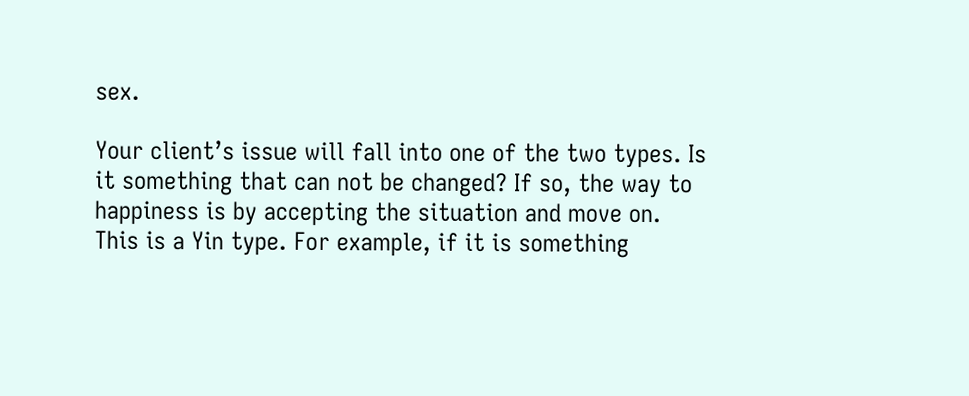sex.

Your client’s issue will fall into one of the two types. Is it something that can not be changed? If so, the way to happiness is by accepting the situation and move on. This is a Yin type. For example, if it is something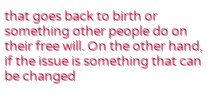that goes back to birth or something other people do on their free will. On the other hand, if the issue is something that can be changed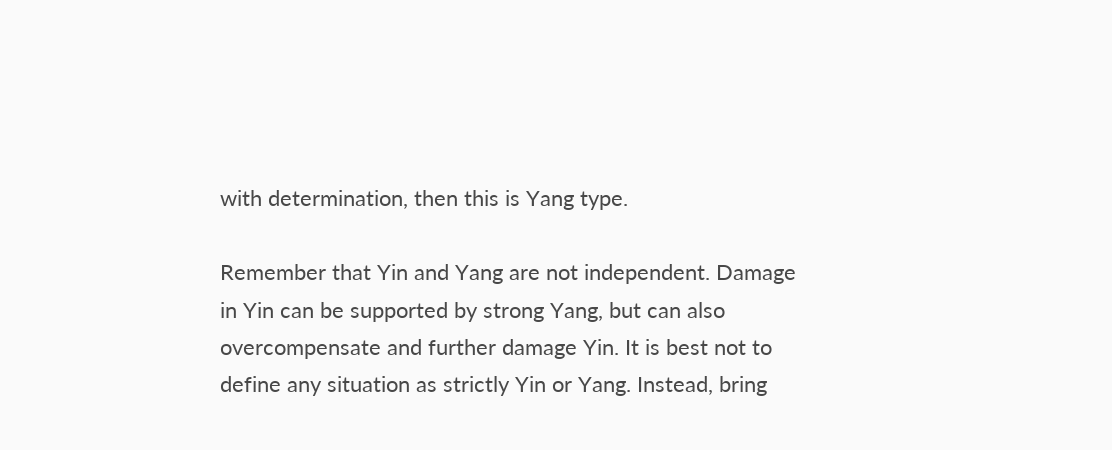with determination, then this is Yang type.

Remember that Yin and Yang are not independent. Damage in Yin can be supported by strong Yang, but can also overcompensate and further damage Yin. It is best not to define any situation as strictly Yin or Yang. Instead, bring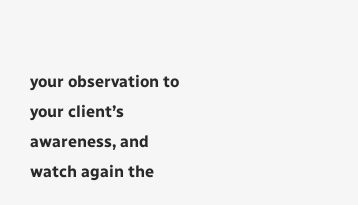your observation to your client’s awareness, and watch again the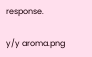response.

y/y aroma.png